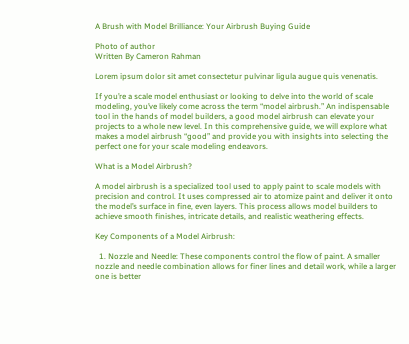A Brush with Model Brilliance: Your Airbrush Buying Guide

Photo of author
Written By Cameron Rahman

Lorem ipsum dolor sit amet consectetur pulvinar ligula augue quis venenatis.

If you’re a scale model enthusiast or looking to delve into the world of scale modeling, you’ve likely come across the term “model airbrush.” An indispensable tool in the hands of model builders, a good model airbrush can elevate your projects to a whole new level. In this comprehensive guide, we will explore what makes a model airbrush “good” and provide you with insights into selecting the perfect one for your scale modeling endeavors.

What is a Model Airbrush?

A model airbrush is a specialized tool used to apply paint to scale models with precision and control. It uses compressed air to atomize paint and deliver it onto the model’s surface in fine, even layers. This process allows model builders to achieve smooth finishes, intricate details, and realistic weathering effects.

Key Components of a Model Airbrush:

  1. Nozzle and Needle: These components control the flow of paint. A smaller nozzle and needle combination allows for finer lines and detail work, while a larger one is better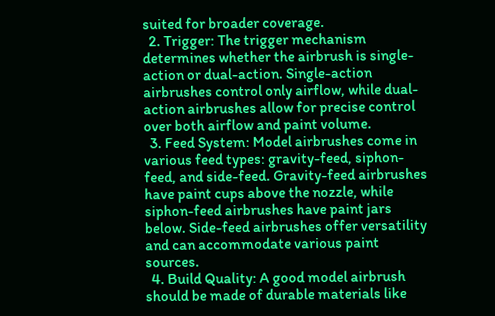suited for broader coverage.
  2. Trigger: The trigger mechanism determines whether the airbrush is single-action or dual-action. Single-action airbrushes control only airflow, while dual-action airbrushes allow for precise control over both airflow and paint volume.
  3. Feed System: Model airbrushes come in various feed types: gravity-feed, siphon-feed, and side-feed. Gravity-feed airbrushes have paint cups above the nozzle, while siphon-feed airbrushes have paint jars below. Side-feed airbrushes offer versatility and can accommodate various paint sources.
  4. Build Quality: A good model airbrush should be made of durable materials like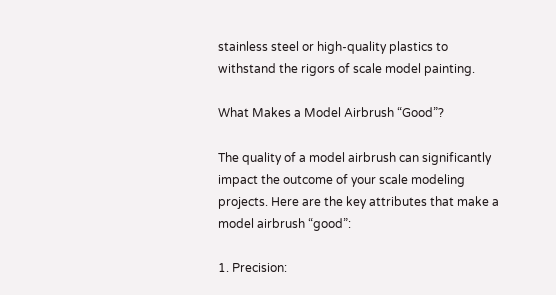stainless steel or high-quality plastics to withstand the rigors of scale model painting.

What Makes a Model Airbrush “Good”?

The quality of a model airbrush can significantly impact the outcome of your scale modeling projects. Here are the key attributes that make a model airbrush “good”:

1. Precision: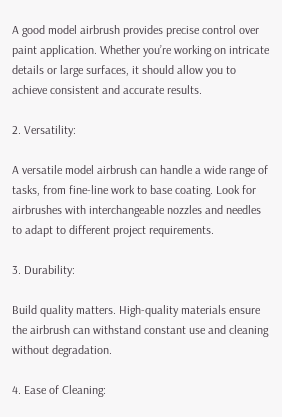A good model airbrush provides precise control over paint application. Whether you’re working on intricate details or large surfaces, it should allow you to achieve consistent and accurate results.

2. Versatility:

A versatile model airbrush can handle a wide range of tasks, from fine-line work to base coating. Look for airbrushes with interchangeable nozzles and needles to adapt to different project requirements.

3. Durability:

Build quality matters. High-quality materials ensure the airbrush can withstand constant use and cleaning without degradation.

4. Ease of Cleaning: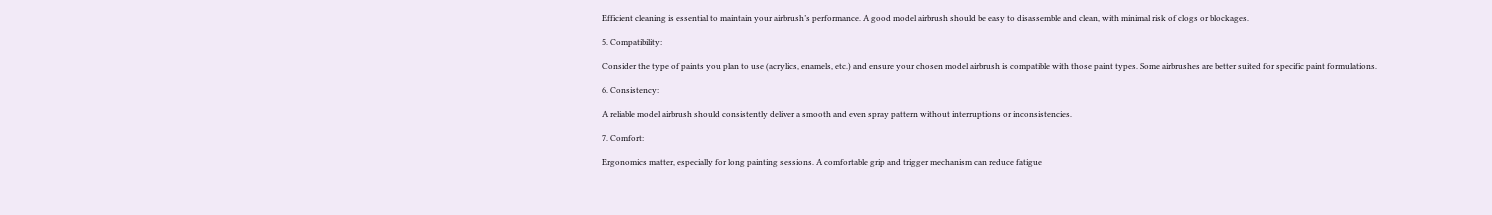Efficient cleaning is essential to maintain your airbrush’s performance. A good model airbrush should be easy to disassemble and clean, with minimal risk of clogs or blockages.

5. Compatibility:

Consider the type of paints you plan to use (acrylics, enamels, etc.) and ensure your chosen model airbrush is compatible with those paint types. Some airbrushes are better suited for specific paint formulations.

6. Consistency:

A reliable model airbrush should consistently deliver a smooth and even spray pattern without interruptions or inconsistencies.

7. Comfort:

Ergonomics matter, especially for long painting sessions. A comfortable grip and trigger mechanism can reduce fatigue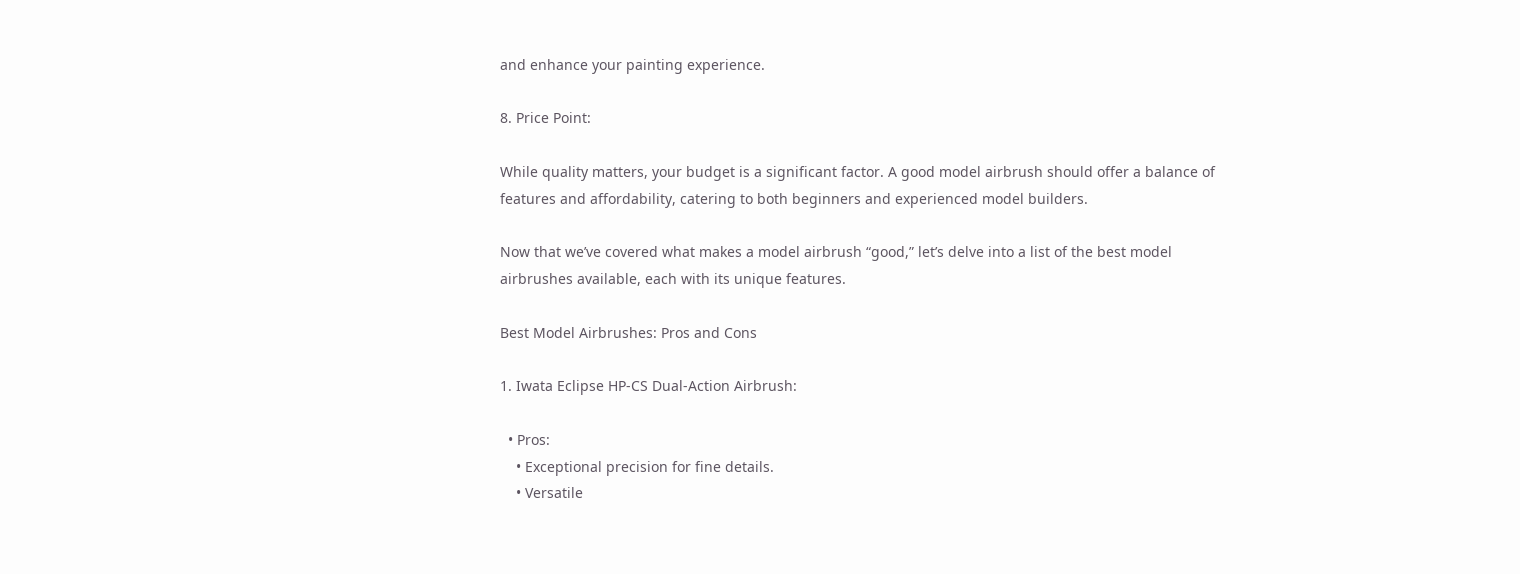and enhance your painting experience.

8. Price Point:

While quality matters, your budget is a significant factor. A good model airbrush should offer a balance of features and affordability, catering to both beginners and experienced model builders.

Now that we’ve covered what makes a model airbrush “good,” let’s delve into a list of the best model airbrushes available, each with its unique features.

Best Model Airbrushes: Pros and Cons

1. Iwata Eclipse HP-CS Dual-Action Airbrush:

  • Pros:
    • Exceptional precision for fine details.
    • Versatile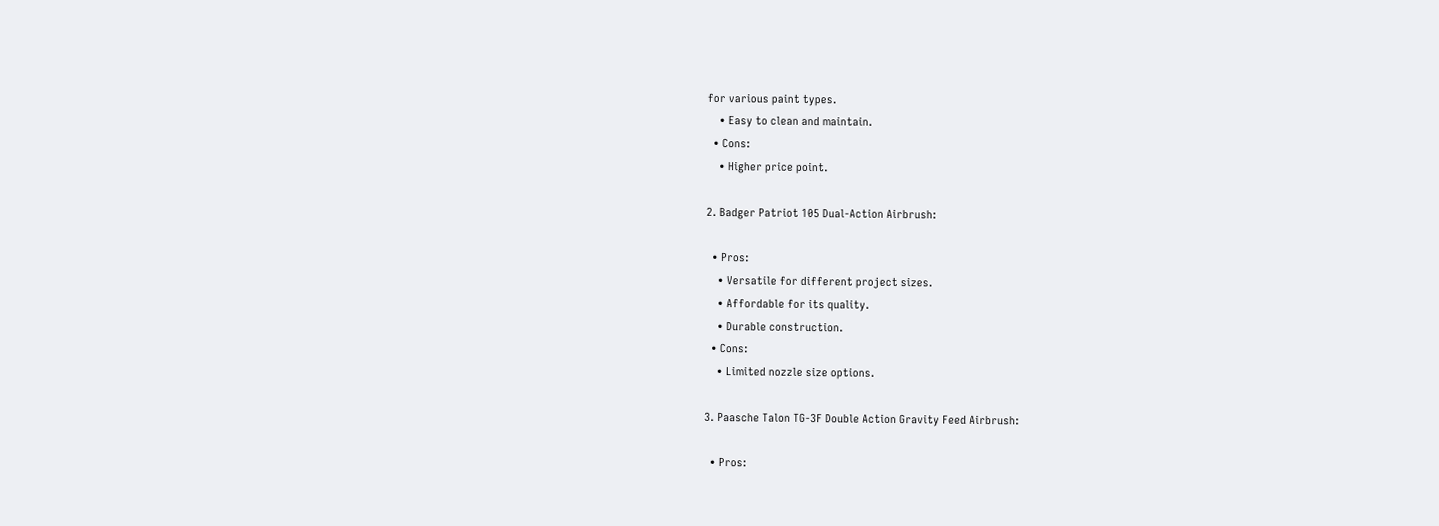for various paint types.
    • Easy to clean and maintain.
  • Cons:
    • Higher price point.

2. Badger Patriot 105 Dual-Action Airbrush:

  • Pros:
    • Versatile for different project sizes.
    • Affordable for its quality.
    • Durable construction.
  • Cons:
    • Limited nozzle size options.

3. Paasche Talon TG-3F Double Action Gravity Feed Airbrush:

  • Pros: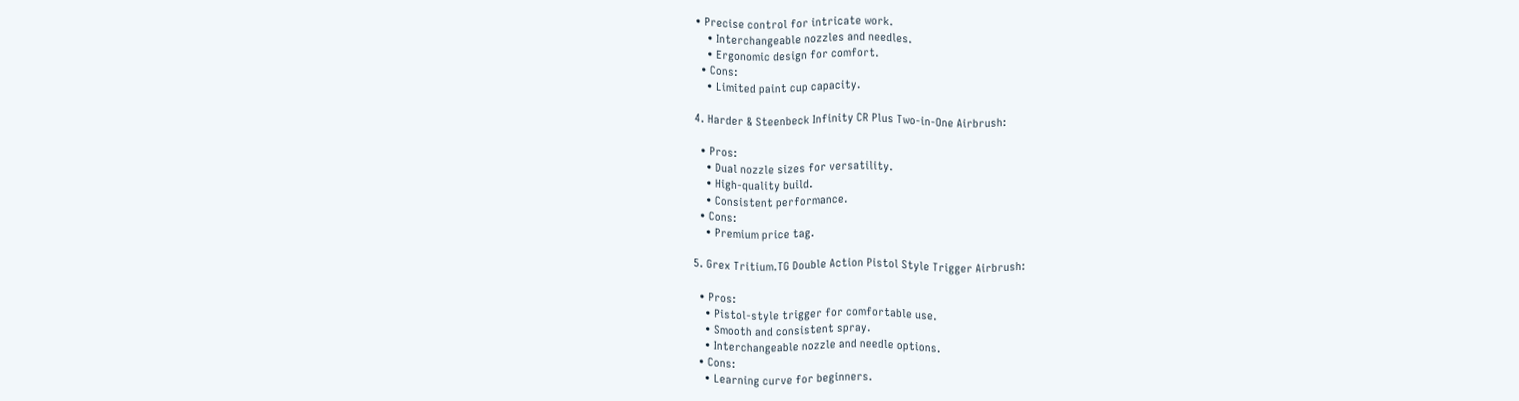• Precise control for intricate work.
    • Interchangeable nozzles and needles.
    • Ergonomic design for comfort.
  • Cons:
    • Limited paint cup capacity.

4. Harder & Steenbeck Infinity CR Plus Two-in-One Airbrush:

  • Pros:
    • Dual nozzle sizes for versatility.
    • High-quality build.
    • Consistent performance.
  • Cons:
    • Premium price tag.

5. Grex Tritium.TG Double Action Pistol Style Trigger Airbrush:

  • Pros:
    • Pistol-style trigger for comfortable use.
    • Smooth and consistent spray.
    • Interchangeable nozzle and needle options.
  • Cons:
    • Learning curve for beginners.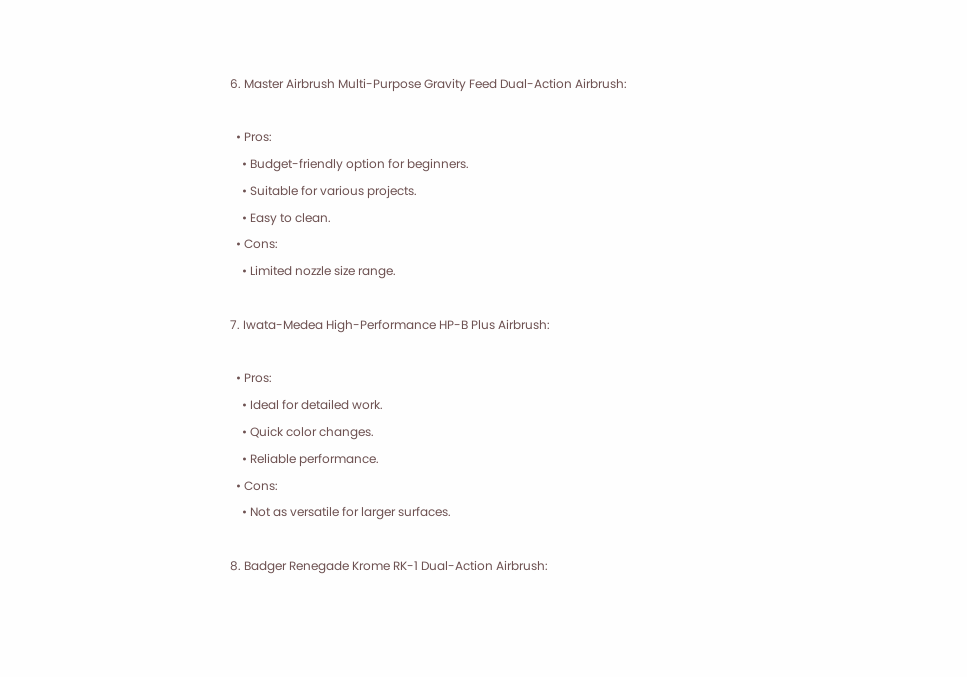6. Master Airbrush Multi-Purpose Gravity Feed Dual-Action Airbrush:

  • Pros:
    • Budget-friendly option for beginners.
    • Suitable for various projects.
    • Easy to clean.
  • Cons:
    • Limited nozzle size range.

7. Iwata-Medea High-Performance HP-B Plus Airbrush:

  • Pros:
    • Ideal for detailed work.
    • Quick color changes.
    • Reliable performance.
  • Cons:
    • Not as versatile for larger surfaces.

8. Badger Renegade Krome RK-1 Dual-Action Airbrush: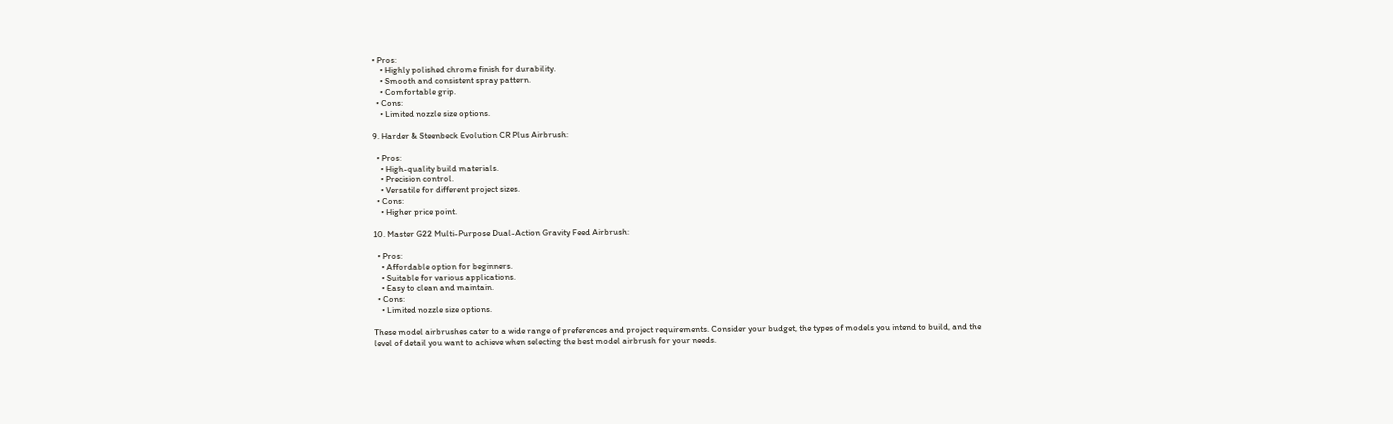• Pros:
    • Highly polished chrome finish for durability.
    • Smooth and consistent spray pattern.
    • Comfortable grip.
  • Cons:
    • Limited nozzle size options.

9. Harder & Steenbeck Evolution CR Plus Airbrush:

  • Pros:
    • High-quality build materials.
    • Precision control.
    • Versatile for different project sizes.
  • Cons:
    • Higher price point.

10. Master G22 Multi-Purpose Dual-Action Gravity Feed Airbrush:

  • Pros:
    • Affordable option for beginners.
    • Suitable for various applications.
    • Easy to clean and maintain.
  • Cons:
    • Limited nozzle size options.

These model airbrushes cater to a wide range of preferences and project requirements. Consider your budget, the types of models you intend to build, and the level of detail you want to achieve when selecting the best model airbrush for your needs.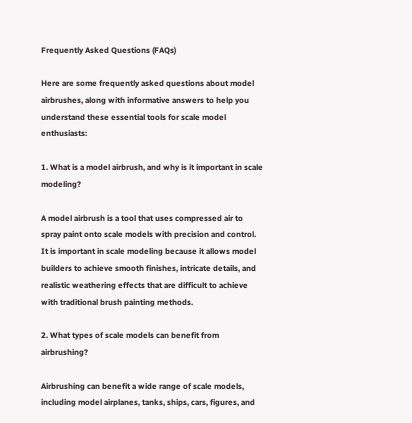Frequently Asked Questions (FAQs)

Here are some frequently asked questions about model airbrushes, along with informative answers to help you understand these essential tools for scale model enthusiasts:

1. What is a model airbrush, and why is it important in scale modeling?

A model airbrush is a tool that uses compressed air to spray paint onto scale models with precision and control. It is important in scale modeling because it allows model builders to achieve smooth finishes, intricate details, and realistic weathering effects that are difficult to achieve with traditional brush painting methods.

2. What types of scale models can benefit from airbrushing?

Airbrushing can benefit a wide range of scale models, including model airplanes, tanks, ships, cars, figures, and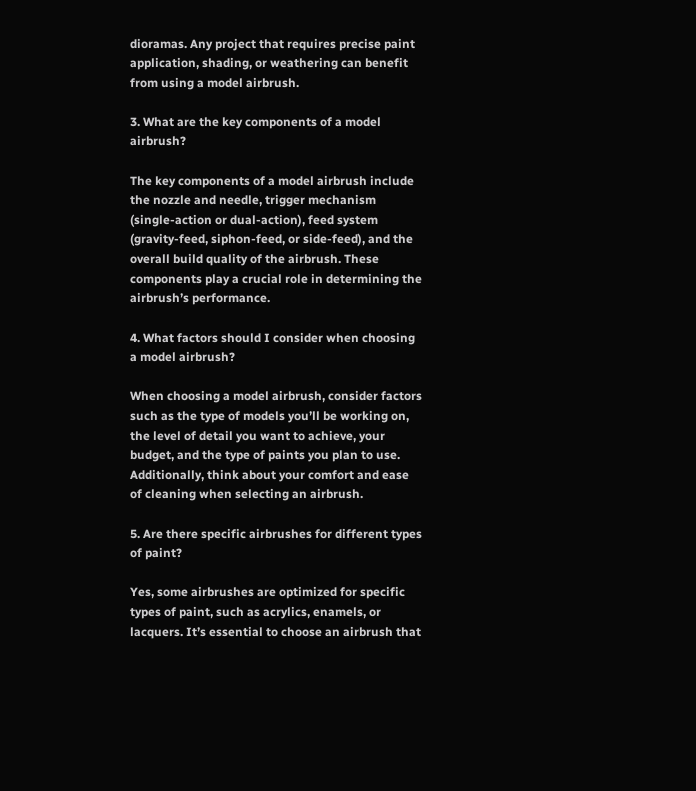dioramas. Any project that requires precise paint application, shading, or weathering can benefit from using a model airbrush.

3. What are the key components of a model airbrush?

The key components of a model airbrush include the nozzle and needle, trigger mechanism (single-action or dual-action), feed system (gravity-feed, siphon-feed, or side-feed), and the overall build quality of the airbrush. These components play a crucial role in determining the airbrush’s performance.

4. What factors should I consider when choosing a model airbrush?

When choosing a model airbrush, consider factors such as the type of models you’ll be working on, the level of detail you want to achieve, your budget, and the type of paints you plan to use. Additionally, think about your comfort and ease of cleaning when selecting an airbrush.

5. Are there specific airbrushes for different types of paint?

Yes, some airbrushes are optimized for specific types of paint, such as acrylics, enamels, or lacquers. It’s essential to choose an airbrush that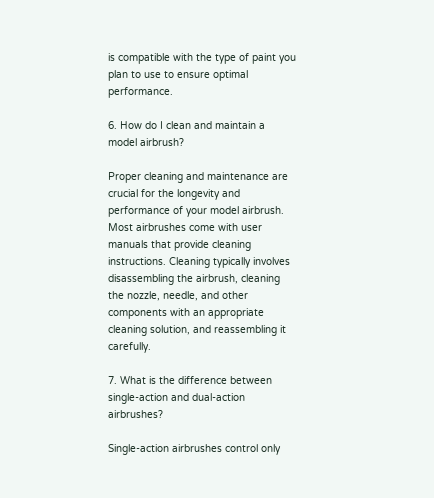is compatible with the type of paint you plan to use to ensure optimal performance.

6. How do I clean and maintain a model airbrush?

Proper cleaning and maintenance are crucial for the longevity and performance of your model airbrush. Most airbrushes come with user manuals that provide cleaning instructions. Cleaning typically involves disassembling the airbrush, cleaning the nozzle, needle, and other components with an appropriate cleaning solution, and reassembling it carefully.

7. What is the difference between single-action and dual-action airbrushes?

Single-action airbrushes control only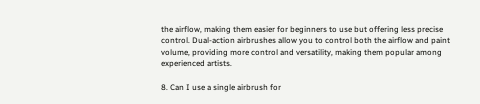the airflow, making them easier for beginners to use but offering less precise control. Dual-action airbrushes allow you to control both the airflow and paint volume, providing more control and versatility, making them popular among experienced artists.

8. Can I use a single airbrush for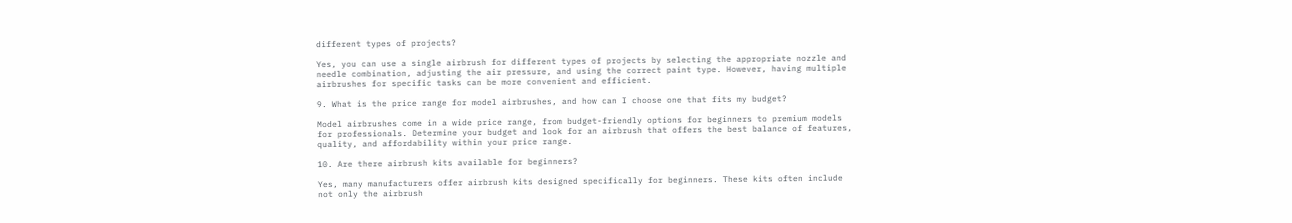different types of projects?

Yes, you can use a single airbrush for different types of projects by selecting the appropriate nozzle and needle combination, adjusting the air pressure, and using the correct paint type. However, having multiple airbrushes for specific tasks can be more convenient and efficient.

9. What is the price range for model airbrushes, and how can I choose one that fits my budget?

Model airbrushes come in a wide price range, from budget-friendly options for beginners to premium models for professionals. Determine your budget and look for an airbrush that offers the best balance of features, quality, and affordability within your price range.

10. Are there airbrush kits available for beginners?

Yes, many manufacturers offer airbrush kits designed specifically for beginners. These kits often include not only the airbrush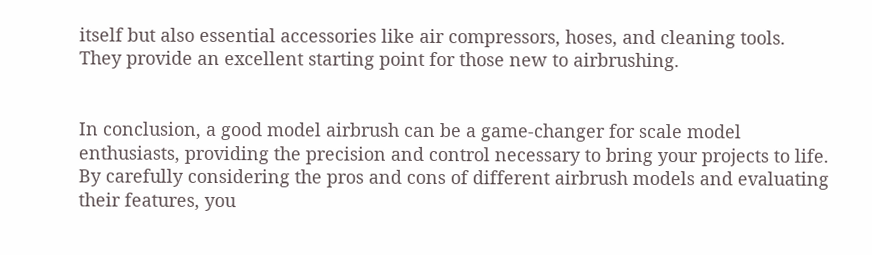itself but also essential accessories like air compressors, hoses, and cleaning tools. They provide an excellent starting point for those new to airbrushing.


In conclusion, a good model airbrush can be a game-changer for scale model enthusiasts, providing the precision and control necessary to bring your projects to life. By carefully considering the pros and cons of different airbrush models and evaluating their features, you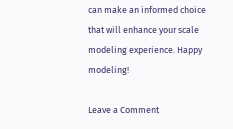can make an informed choice that will enhance your scale modeling experience. Happy modeling!

Leave a Comment